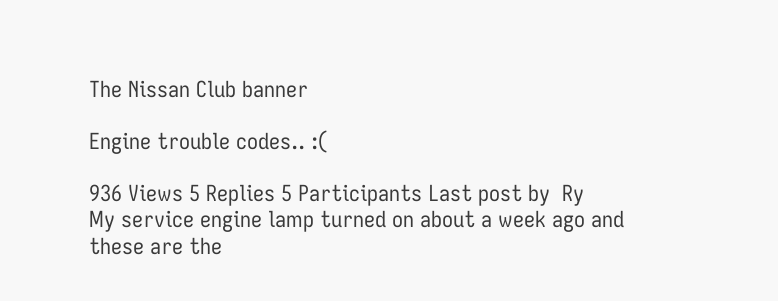The Nissan Club banner

Engine trouble codes.. :(

936 Views 5 Replies 5 Participants Last post by  Ry
My service engine lamp turned on about a week ago and these are the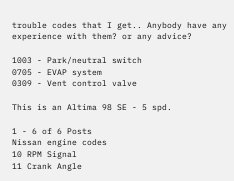trouble codes that I get.. Anybody have any experience with them? or any advice?

1003 - Park/neutral switch
0705 - EVAP system
0309 - Vent control valve

This is an Altima 98 SE - 5 spd.

1 - 6 of 6 Posts
Nissan engine codes
10 RPM Signal
11 Crank Angle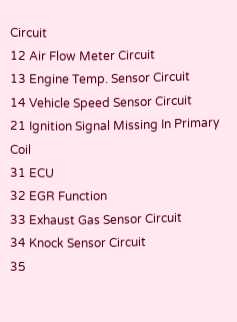Circuit
12 Air Flow Meter Circuit
13 Engine Temp. Sensor Circuit
14 Vehicle Speed Sensor Circuit
21 Ignition Signal Missing In Primary Coil
31 ECU
32 EGR Function
33 Exhaust Gas Sensor Circuit
34 Knock Sensor Circuit
35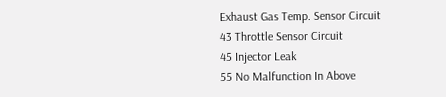Exhaust Gas Temp. Sensor Circuit
43 Throttle Sensor Circuit
45 Injector Leak
55 No Malfunction In Above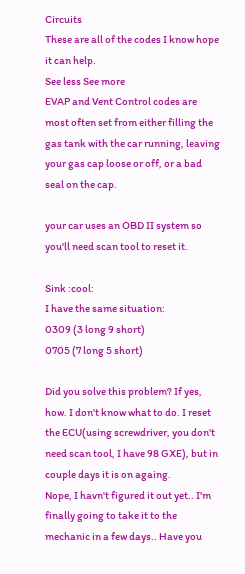Circuits
These are all of the codes I know hope it can help.
See less See more
EVAP and Vent Control codes are most often set from either filling the gas tank with the car running, leaving your gas cap loose or off, or a bad seal on the cap.

your car uses an OBD II system so you'll need scan tool to reset it.

Sink :cool:
I have the same situation:
0309 (3 long 9 short)
0705 (7 long 5 short)

Did you solve this problem? If yes, how. I don't know what to do. I reset the ECU(using screwdriver, you don't need scan tool, I have 98 GXE), but in couple days it is on againg.
Nope, I havn't figured it out yet.. I'm finally going to take it to the mechanic in a few days.. Have you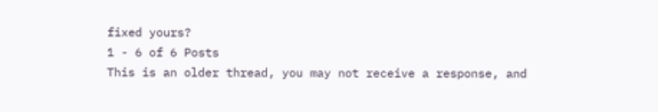fixed yours?
1 - 6 of 6 Posts
This is an older thread, you may not receive a response, and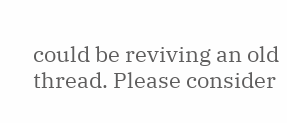could be reviving an old thread. Please consider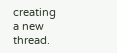creating a new thread.